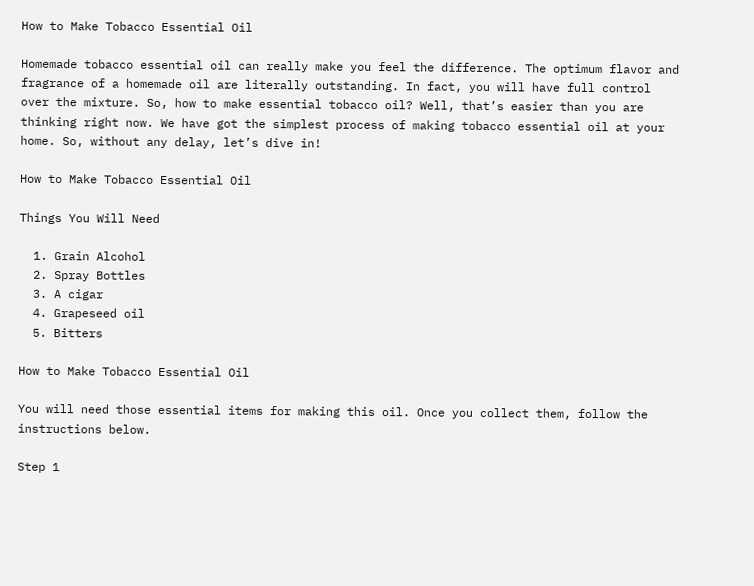How to Make Tobacco Essential Oil

Homemade tobacco essential oil can really make you feel the difference. The optimum flavor and fragrance of a homemade oil are literally outstanding. In fact, you will have full control over the mixture. So, how to make essential tobacco oil? Well, that’s easier than you are thinking right now. We have got the simplest process of making tobacco essential oil at your home. So, without any delay, let’s dive in!

How to Make Tobacco Essential Oil

Things You Will Need

  1. Grain Alcohol
  2. Spray Bottles
  3. A cigar
  4. Grapeseed oil
  5. Bitters

How to Make Tobacco Essential Oil

You will need those essential items for making this oil. Once you collect them, follow the instructions below.

Step 1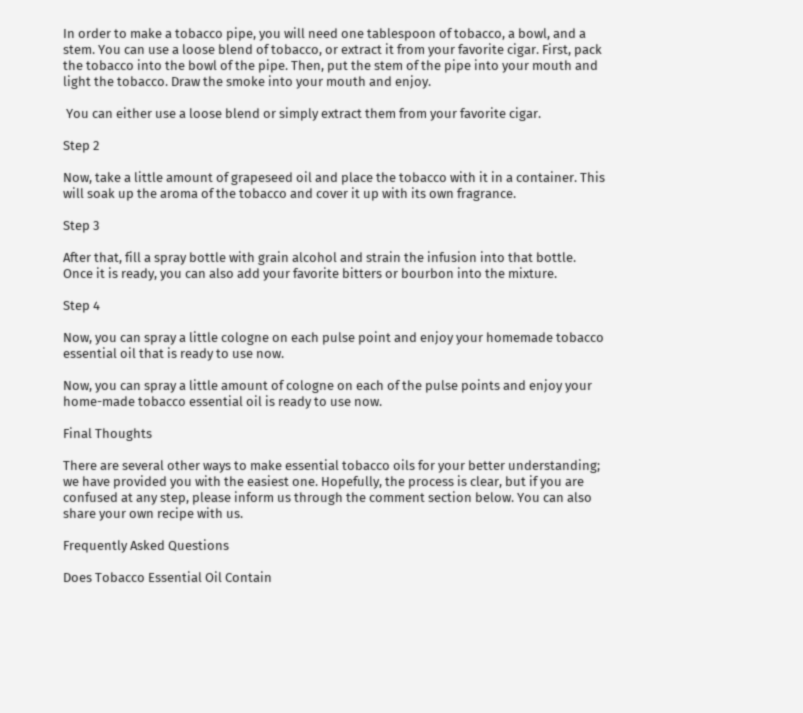In order to make a tobacco pipe, you will need one tablespoon of tobacco, a bowl, and a stem. You can use a loose blend of tobacco, or extract it from your favorite cigar. First, pack the tobacco into the bowl of the pipe. Then, put the stem of the pipe into your mouth and light the tobacco. Draw the smoke into your mouth and enjoy.

 You can either use a loose blend or simply extract them from your favorite cigar.

Step 2

Now, take a little amount of grapeseed oil and place the tobacco with it in a container. This will soak up the aroma of the tobacco and cover it up with its own fragrance.

Step 3

After that, fill a spray bottle with grain alcohol and strain the infusion into that bottle. Once it is ready, you can also add your favorite bitters or bourbon into the mixture.

Step 4

Now, you can spray a little cologne on each pulse point and enjoy your homemade tobacco essential oil that is ready to use now.

Now, you can spray a little amount of cologne on each of the pulse points and enjoy your home-made tobacco essential oil is ready to use now.

Final Thoughts

There are several other ways to make essential tobacco oils for your better understanding; we have provided you with the easiest one. Hopefully, the process is clear, but if you are confused at any step, please inform us through the comment section below. You can also share your own recipe with us.

Frequently Asked Questions

Does Tobacco Essential Oil Contain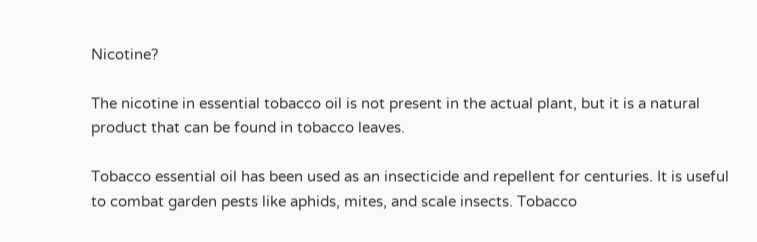Nicotine?

The nicotine in essential tobacco oil is not present in the actual plant, but it is a natural product that can be found in tobacco leaves.

Tobacco essential oil has been used as an insecticide and repellent for centuries. It is useful to combat garden pests like aphids, mites, and scale insects. Tobacco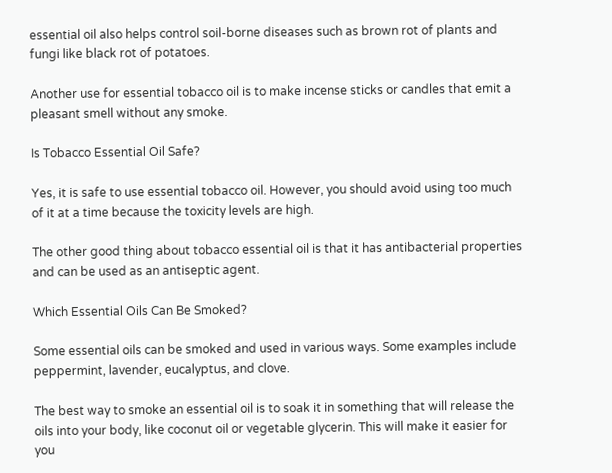essential oil also helps control soil-borne diseases such as brown rot of plants and fungi like black rot of potatoes.

Another use for essential tobacco oil is to make incense sticks or candles that emit a pleasant smell without any smoke.

Is Tobacco Essential Oil Safe?

Yes, it is safe to use essential tobacco oil. However, you should avoid using too much of it at a time because the toxicity levels are high.

The other good thing about tobacco essential oil is that it has antibacterial properties and can be used as an antiseptic agent.

Which Essential Oils Can Be Smoked?

Some essential oils can be smoked and used in various ways. Some examples include peppermint, lavender, eucalyptus, and clove.

The best way to smoke an essential oil is to soak it in something that will release the oils into your body, like coconut oil or vegetable glycerin. This will make it easier for you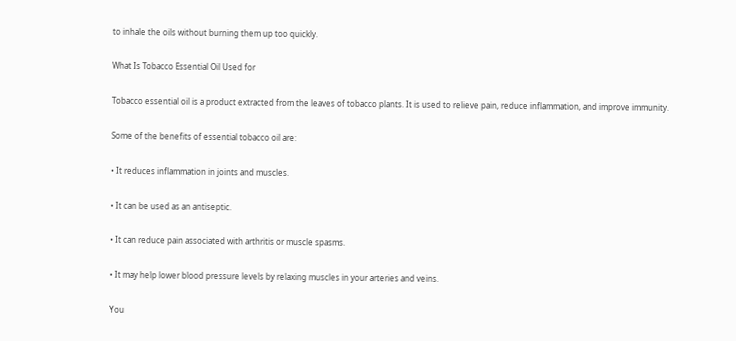to inhale the oils without burning them up too quickly.

What Is Tobacco Essential Oil Used for

Tobacco essential oil is a product extracted from the leaves of tobacco plants. It is used to relieve pain, reduce inflammation, and improve immunity.

Some of the benefits of essential tobacco oil are:

• It reduces inflammation in joints and muscles.

• It can be used as an antiseptic.

• It can reduce pain associated with arthritis or muscle spasms.

• It may help lower blood pressure levels by relaxing muscles in your arteries and veins.

You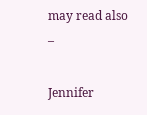may read also –

Jennifer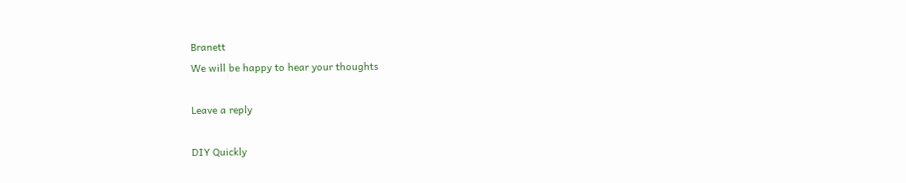Branett
We will be happy to hear your thoughts

Leave a reply

DIY Quickly